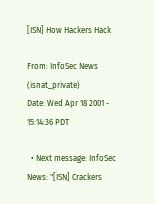[ISN] How Hackers Hack

From: InfoSec News (isnat_private)
Date: Wed Apr 18 2001 - 15:14:36 PDT

  • Next message: InfoSec News: "[ISN] Crackers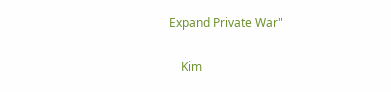Expand Private War"

    Kim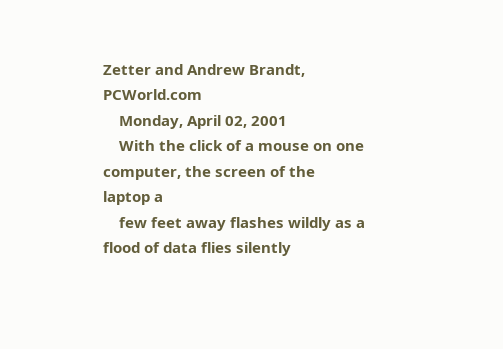Zetter and Andrew Brandt, PCWorld.com
    Monday, April 02, 2001
    With the click of a mouse on one computer, the screen of the laptop a
    few feet away flashes wildly as a flood of data flies silently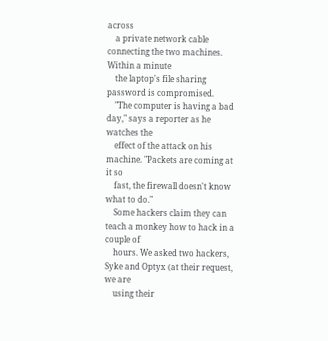across
    a private network cable connecting the two machines. Within a minute
    the laptop's file sharing password is compromised.
    "The computer is having a bad day," says a reporter as he watches the
    effect of the attack on his machine. "Packets are coming at it so
    fast, the firewall doesn't know what to do."
    Some hackers claim they can teach a monkey how to hack in a couple of
    hours. We asked two hackers, Syke and Optyx (at their request, we are
    using their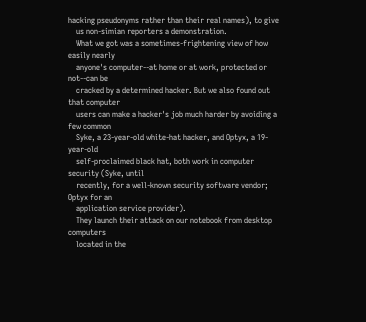hacking pseudonyms rather than their real names), to give
    us non-simian reporters a demonstration.
    What we got was a sometimes-frightening view of how easily nearly
    anyone's computer--at home or at work, protected or not--can be
    cracked by a determined hacker. But we also found out that computer
    users can make a hacker's job much harder by avoiding a few common
    Syke, a 23-year-old white-hat hacker, and Optyx, a 19-year-old
    self-proclaimed black hat, both work in computer security (Syke, until
    recently, for a well-known security software vendor; Optyx for an
    application service provider).
    They launch their attack on our notebook from desktop computers
    located in the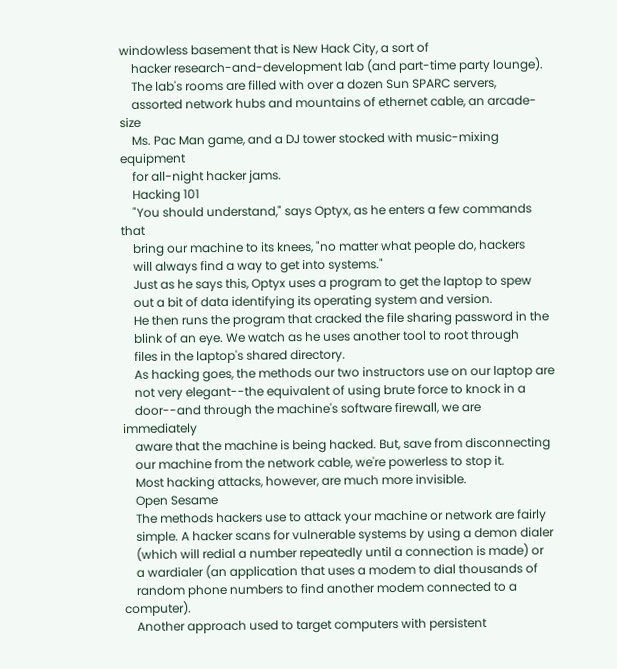windowless basement that is New Hack City, a sort of
    hacker research-and-development lab (and part-time party lounge).
    The lab's rooms are filled with over a dozen Sun SPARC servers,
    assorted network hubs and mountains of ethernet cable, an arcade-size
    Ms. Pac Man game, and a DJ tower stocked with music-mixing equipment
    for all-night hacker jams.
    Hacking 101
    "You should understand," says Optyx, as he enters a few commands that
    bring our machine to its knees, "no matter what people do, hackers
    will always find a way to get into systems."
    Just as he says this, Optyx uses a program to get the laptop to spew
    out a bit of data identifying its operating system and version.
    He then runs the program that cracked the file sharing password in the
    blink of an eye. We watch as he uses another tool to root through
    files in the laptop's shared directory.
    As hacking goes, the methods our two instructors use on our laptop are
    not very elegant--the equivalent of using brute force to knock in a
    door--and through the machine's software firewall, we are immediately
    aware that the machine is being hacked. But, save from disconnecting
    our machine from the network cable, we're powerless to stop it.
    Most hacking attacks, however, are much more invisible.
    Open Sesame
    The methods hackers use to attack your machine or network are fairly
    simple. A hacker scans for vulnerable systems by using a demon dialer
    (which will redial a number repeatedly until a connection is made) or
    a wardialer (an application that uses a modem to dial thousands of
    random phone numbers to find another modem connected to a computer).
    Another approach used to target computers with persistent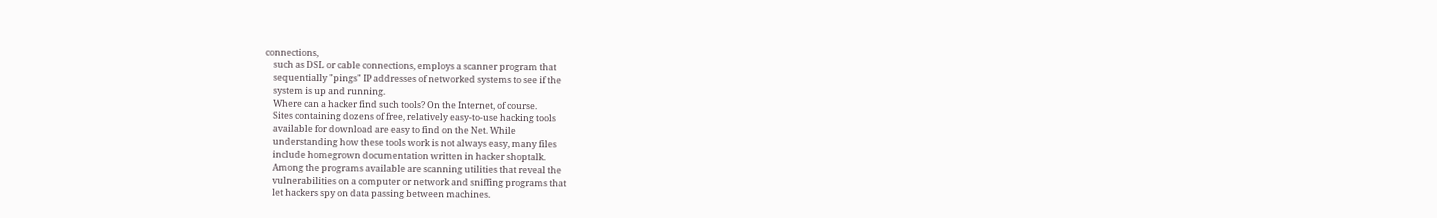connections,
    such as DSL or cable connections, employs a scanner program that
    sequentially "pings" IP addresses of networked systems to see if the
    system is up and running.
    Where can a hacker find such tools? On the Internet, of course.
    Sites containing dozens of free, relatively easy-to-use hacking tools
    available for download are easy to find on the Net. While
    understanding how these tools work is not always easy, many files
    include homegrown documentation written in hacker shoptalk.
    Among the programs available are scanning utilities that reveal the
    vulnerabilities on a computer or network and sniffing programs that
    let hackers spy on data passing between machines.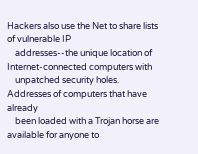Hackers also use the Net to share lists of vulnerable IP
    addresses--the unique location of Internet-connected computers with
    unpatched security holes. Addresses of computers that have already
    been loaded with a Trojan horse are available for anyone to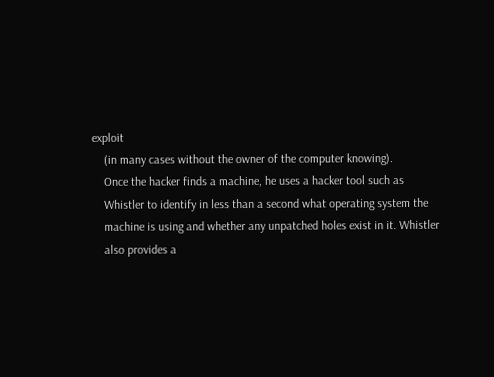exploit
    (in many cases without the owner of the computer knowing).
    Once the hacker finds a machine, he uses a hacker tool such as
    Whistler to identify in less than a second what operating system the
    machine is using and whether any unpatched holes exist in it. Whistler
    also provides a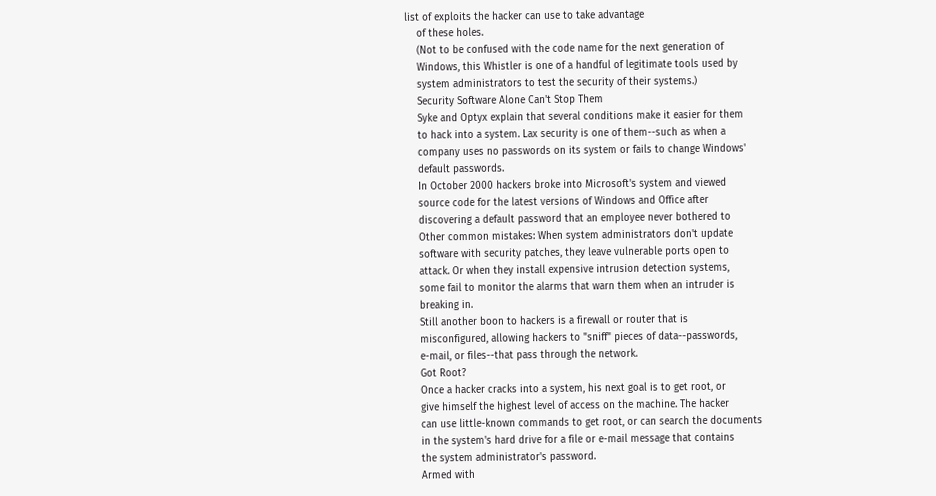list of exploits the hacker can use to take advantage
    of these holes.
    (Not to be confused with the code name for the next generation of
    Windows, this Whistler is one of a handful of legitimate tools used by
    system administrators to test the security of their systems.)
    Security Software Alone Can't Stop Them
    Syke and Optyx explain that several conditions make it easier for them
    to hack into a system. Lax security is one of them--such as when a
    company uses no passwords on its system or fails to change Windows'
    default passwords.
    In October 2000 hackers broke into Microsoft's system and viewed
    source code for the latest versions of Windows and Office after
    discovering a default password that an employee never bothered to
    Other common mistakes: When system administrators don't update
    software with security patches, they leave vulnerable ports open to
    attack. Or when they install expensive intrusion detection systems,
    some fail to monitor the alarms that warn them when an intruder is
    breaking in.
    Still another boon to hackers is a firewall or router that is
    misconfigured, allowing hackers to "sniff" pieces of data--passwords,
    e-mail, or files--that pass through the network.
    Got Root?
    Once a hacker cracks into a system, his next goal is to get root, or
    give himself the highest level of access on the machine. The hacker
    can use little-known commands to get root, or can search the documents
    in the system's hard drive for a file or e-mail message that contains
    the system administrator's password.
    Armed with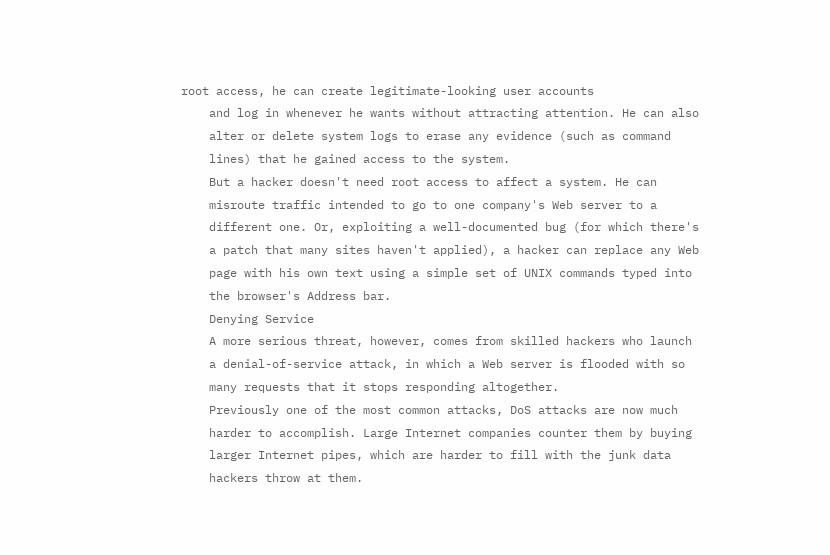root access, he can create legitimate-looking user accounts
    and log in whenever he wants without attracting attention. He can also
    alter or delete system logs to erase any evidence (such as command
    lines) that he gained access to the system.
    But a hacker doesn't need root access to affect a system. He can
    misroute traffic intended to go to one company's Web server to a
    different one. Or, exploiting a well-documented bug (for which there's
    a patch that many sites haven't applied), a hacker can replace any Web
    page with his own text using a simple set of UNIX commands typed into
    the browser's Address bar.
    Denying Service
    A more serious threat, however, comes from skilled hackers who launch
    a denial-of-service attack, in which a Web server is flooded with so
    many requests that it stops responding altogether.
    Previously one of the most common attacks, DoS attacks are now much
    harder to accomplish. Large Internet companies counter them by buying
    larger Internet pipes, which are harder to fill with the junk data
    hackers throw at them.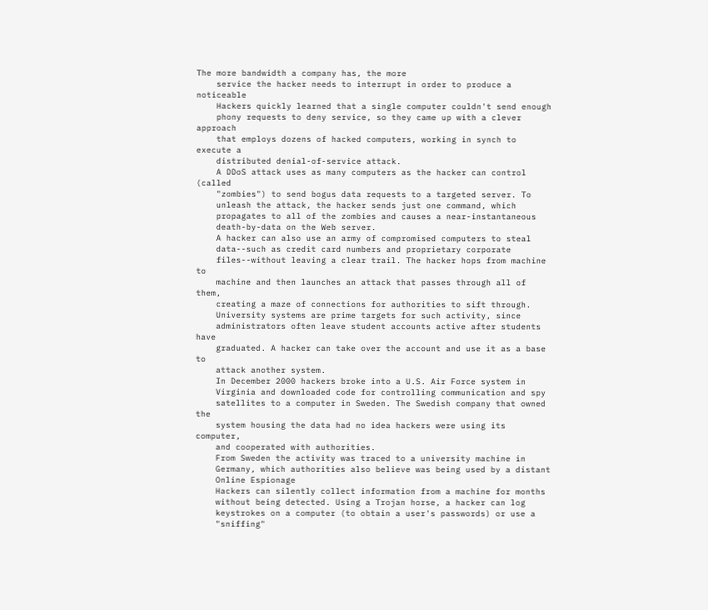The more bandwidth a company has, the more
    service the hacker needs to interrupt in order to produce a noticeable
    Hackers quickly learned that a single computer couldn't send enough
    phony requests to deny service, so they came up with a clever approach
    that employs dozens of hacked computers, working in synch to execute a
    distributed denial-of-service attack.
    A DDoS attack uses as many computers as the hacker can control (called
    "zombies") to send bogus data requests to a targeted server. To
    unleash the attack, the hacker sends just one command, which
    propagates to all of the zombies and causes a near-instantaneous
    death-by-data on the Web server.
    A hacker can also use an army of compromised computers to steal
    data--such as credit card numbers and proprietary corporate
    files--without leaving a clear trail. The hacker hops from machine to
    machine and then launches an attack that passes through all of them,
    creating a maze of connections for authorities to sift through.
    University systems are prime targets for such activity, since
    administrators often leave student accounts active after students have
    graduated. A hacker can take over the account and use it as a base to
    attack another system.
    In December 2000 hackers broke into a U.S. Air Force system in
    Virginia and downloaded code for controlling communication and spy
    satellites to a computer in Sweden. The Swedish company that owned the
    system housing the data had no idea hackers were using its computer,
    and cooperated with authorities.
    From Sweden the activity was traced to a university machine in
    Germany, which authorities also believe was being used by a distant
    Online Espionage
    Hackers can silently collect information from a machine for months
    without being detected. Using a Trojan horse, a hacker can log
    keystrokes on a computer (to obtain a user's passwords) or use a
    "sniffing"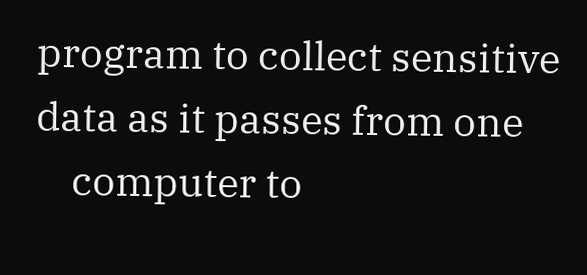program to collect sensitive data as it passes from one
    computer to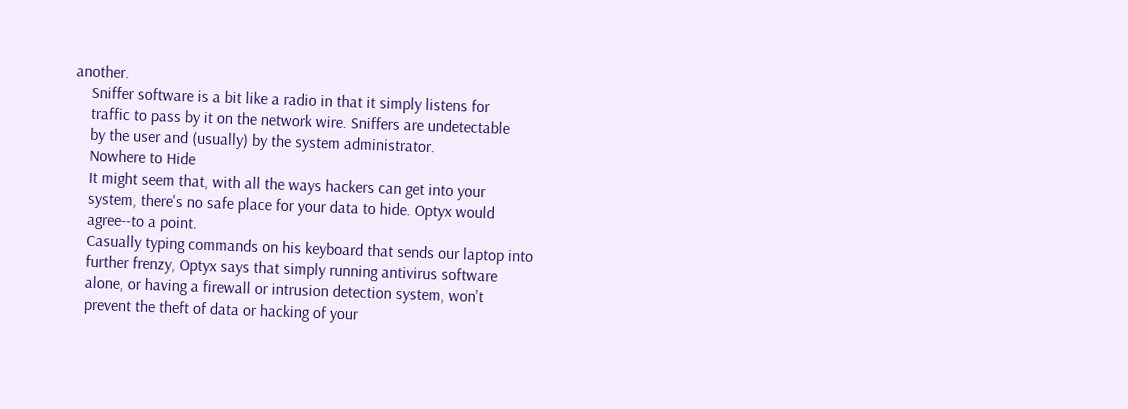another.
    Sniffer software is a bit like a radio in that it simply listens for
    traffic to pass by it on the network wire. Sniffers are undetectable
    by the user and (usually) by the system administrator.
    Nowhere to Hide
    It might seem that, with all the ways hackers can get into your
    system, there's no safe place for your data to hide. Optyx would
    agree--to a point.
    Casually typing commands on his keyboard that sends our laptop into
    further frenzy, Optyx says that simply running antivirus software
    alone, or having a firewall or intrusion detection system, won't
    prevent the theft of data or hacking of your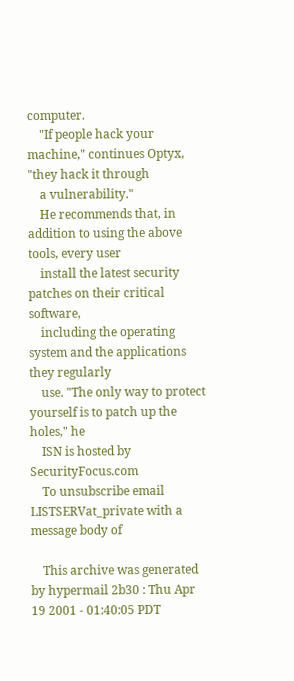computer.
    "If people hack your machine," continues Optyx, "they hack it through
    a vulnerability."
    He recommends that, in addition to using the above tools, every user
    install the latest security patches on their critical software,
    including the operating system and the applications they regularly
    use. "The only way to protect yourself is to patch up the holes," he
    ISN is hosted by SecurityFocus.com
    To unsubscribe email LISTSERVat_private with a message body of

    This archive was generated by hypermail 2b30 : Thu Apr 19 2001 - 01:40:05 PDT